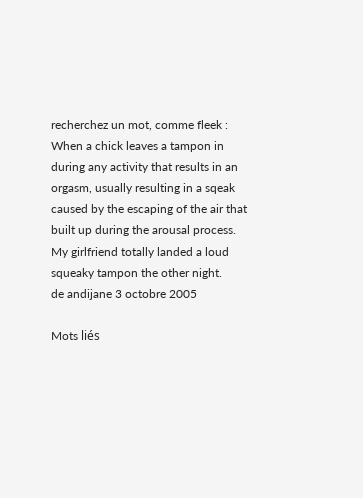recherchez un mot, comme fleek :
When a chick leaves a tampon in during any activity that results in an orgasm, usually resulting in a sqeak caused by the escaping of the air that built up during the arousal process.
My girlfriend totally landed a loud squeaky tampon the other night.
de andijane 3 octobre 2005

Mots liés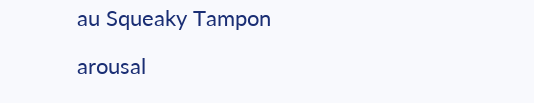au Squeaky Tampon

arousal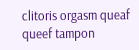clitoris orgasm queaf queef tampon